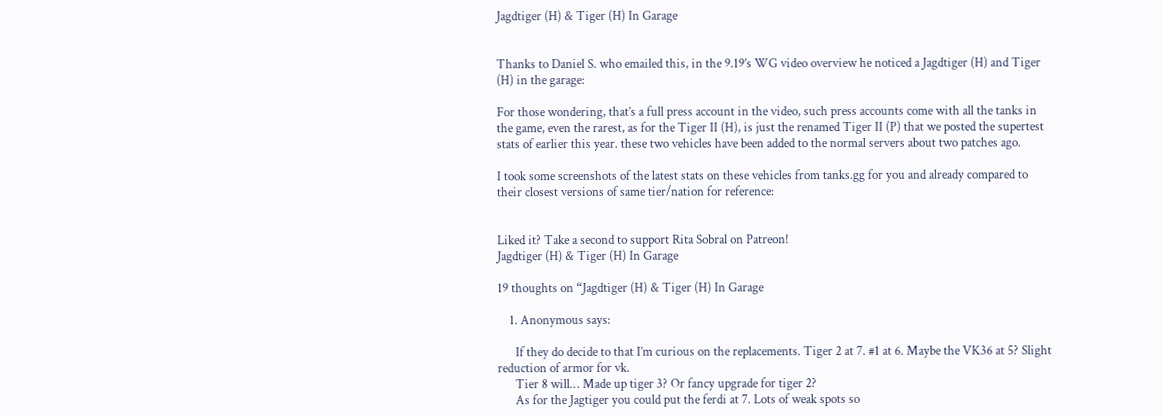Jagdtiger (H) & Tiger (H) In Garage


Thanks to Daniel S. who emailed this, in the 9.19’s WG video overview he noticed a Jagdtiger (H) and Tiger (H) in the garage:

For those wondering, that’s a full press account in the video, such press accounts come with all the tanks in the game, even the rarest, as for the Tiger II (H), is just the renamed Tiger II (P) that we posted the supertest stats of earlier this year. these two vehicles have been added to the normal servers about two patches ago.

I took some screenshots of the latest stats on these vehicles from tanks.gg for you and already compared to their closest versions of same tier/nation for reference:


Liked it? Take a second to support Rita Sobral on Patreon!
Jagdtiger (H) & Tiger (H) In Garage

19 thoughts on “Jagdtiger (H) & Tiger (H) In Garage

    1. Anonymous says:

      If they do decide to that I’m curious on the replacements. Tiger 2 at 7. #1 at 6. Maybe the VK36 at 5? Slight reduction of armor for vk.
      Tier 8 will… Made up tiger 3? Or fancy upgrade for tiger 2?
      As for the Jagtiger you could put the ferdi at 7. Lots of weak spots so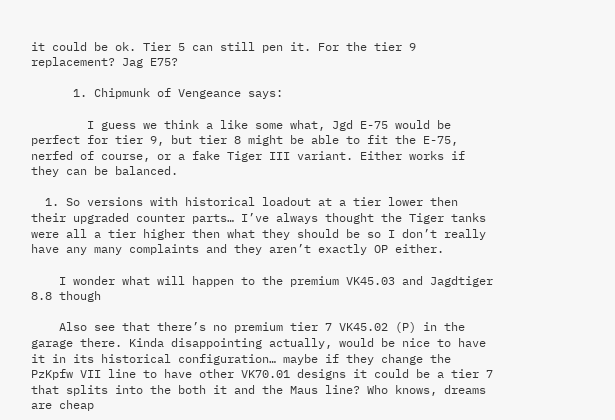it could be ok. Tier 5 can still pen it. For the tier 9 replacement? Jag E75?

      1. Chipmunk of Vengeance says:

        I guess we think a like some what, Jgd E-75 would be perfect for tier 9, but tier 8 might be able to fit the E-75, nerfed of course, or a fake Tiger III variant. Either works if they can be balanced.

  1. So versions with historical loadout at a tier lower then their upgraded counter parts… I’ve always thought the Tiger tanks were all a tier higher then what they should be so I don’t really have any many complaints and they aren’t exactly OP either.

    I wonder what will happen to the premium VK45.03 and Jagdtiger 8.8 though

    Also see that there’s no premium tier 7 VK45.02 (P) in the garage there. Kinda disappointing actually, would be nice to have it in its historical configuration… maybe if they change the PzKpfw VII line to have other VK70.01 designs it could be a tier 7 that splits into the both it and the Maus line? Who knows, dreams are cheap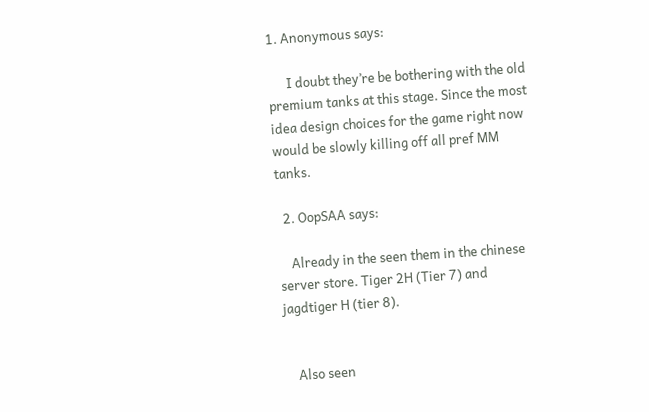1. Anonymous says:

      I doubt they’re be bothering with the old premium tanks at this stage. Since the most idea design choices for the game right now would be slowly killing off all pref MM tanks.

  2. OopSAA says:

    Already in the seen them in the chinese server store. Tiger 2H (Tier 7) and jagdtiger H (tier 8).


    Also seen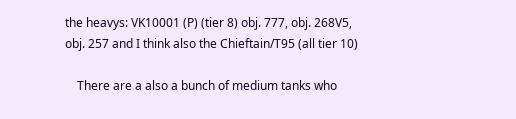the heavys: VK10001 (P) (tier 8) obj. 777, obj. 268V5, obj. 257 and I think also the Chieftain/T95 (all tier 10)

    There are a also a bunch of medium tanks who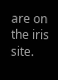are on the iris site.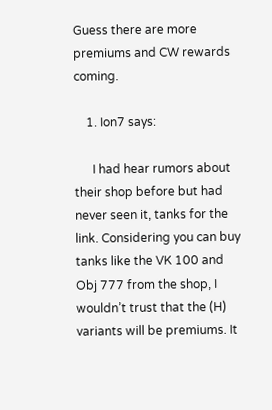Guess there are more premiums and CW rewards coming.

    1. Ion7 says:

      I had hear rumors about their shop before but had never seen it, tanks for the link. Considering you can buy tanks like the VK 100 and Obj 777 from the shop, I wouldn’t trust that the (H) variants will be premiums. It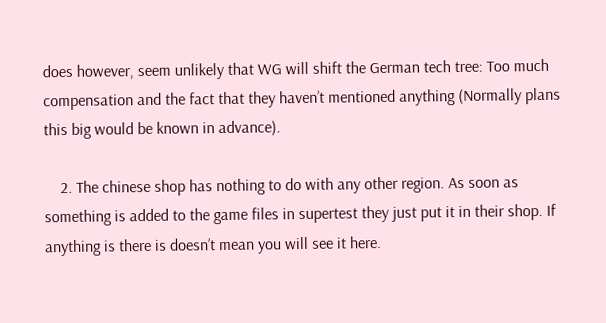does however, seem unlikely that WG will shift the German tech tree: Too much compensation and the fact that they haven’t mentioned anything (Normally plans this big would be known in advance).

    2. The chinese shop has nothing to do with any other region. As soon as something is added to the game files in supertest they just put it in their shop. If anything is there is doesn’t mean you will see it here.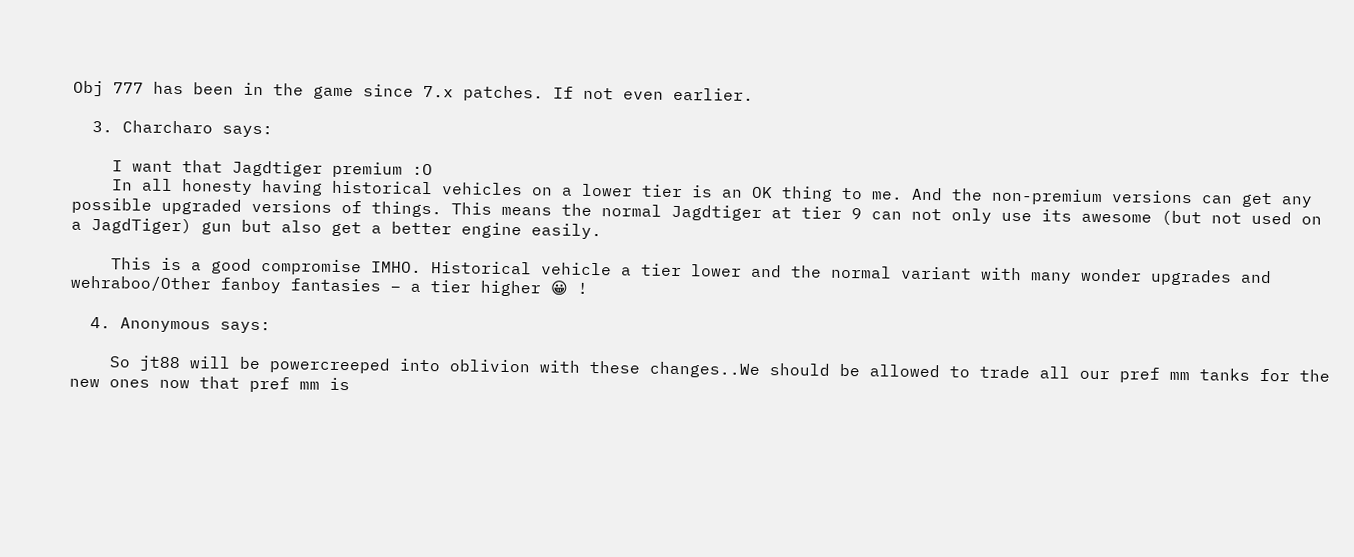Obj 777 has been in the game since 7.x patches. If not even earlier.

  3. Charcharo says:

    I want that Jagdtiger premium :O
    In all honesty having historical vehicles on a lower tier is an OK thing to me. And the non-premium versions can get any possible upgraded versions of things. This means the normal Jagdtiger at tier 9 can not only use its awesome (but not used on a JagdTiger) gun but also get a better engine easily.

    This is a good compromise IMHO. Historical vehicle a tier lower and the normal variant with many wonder upgrades and wehraboo/Other fanboy fantasies – a tier higher 😀 !

  4. Anonymous says:

    So jt88 will be powercreeped into oblivion with these changes..We should be allowed to trade all our pref mm tanks for the new ones now that pref mm is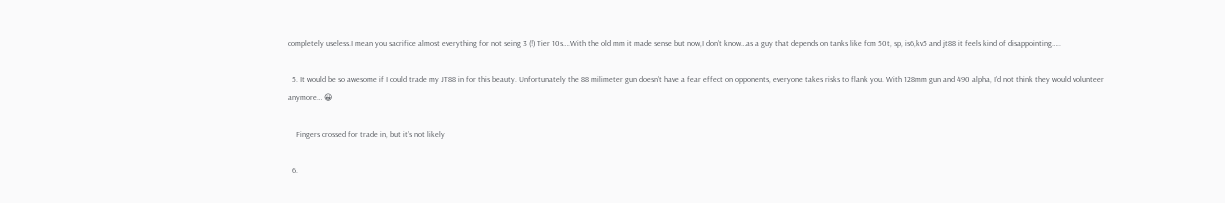completely useless.I mean you sacrifice almost everything for not seing 3 (!) Tier 10s….With the old mm it made sense but now,I don’t know…as a guy that depends on tanks like fcm 50t, sp, is6,kv5 and jt88 it feels kind of disappointing…..

  5. It would be so awesome if I could trade my JT88 in for this beauty. Unfortunately the 88 milimeter gun doesn’t have a fear effect on opponents, everyone takes risks to flank you. With 128mm gun and 490 alpha, I’d not think they would volunteer anymore… 😀

    Fingers crossed for trade in, but it’s not likely

  6.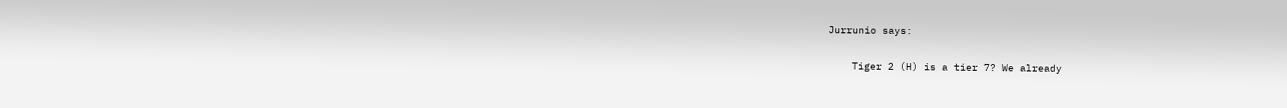Jurrunio says:

    Tiger 2 (H) is a tier 7? We already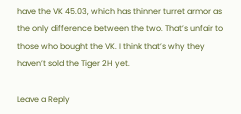have the VK 45.03, which has thinner turret armor as the only difference between the two. That’s unfair to those who bought the VK. I think that’s why they haven’t sold the Tiger 2H yet.

Leave a Reply